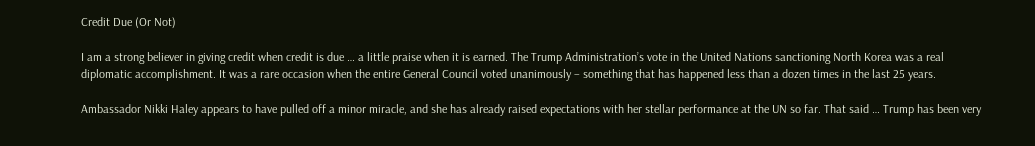Credit Due (Or Not)

I am a strong believer in giving credit when credit is due … a little praise when it is earned. The Trump Administration’s vote in the United Nations sanctioning North Korea was a real diplomatic accomplishment. It was a rare occasion when the entire General Council voted unanimously – something that has happened less than a dozen times in the last 25 years.

Ambassador Nikki Haley appears to have pulled off a minor miracle, and she has already raised expectations with her stellar performance at the UN so far. That said … Trump has been very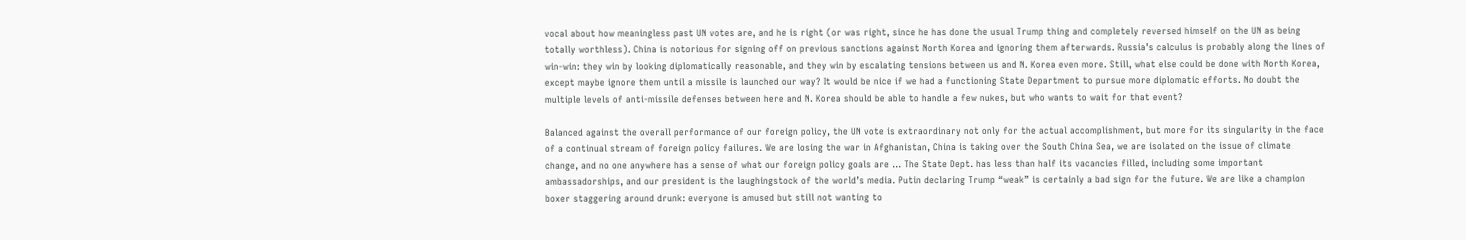vocal about how meaningless past UN votes are, and he is right (or was right, since he has done the usual Trump thing and completely reversed himself on the UN as being totally worthless). China is notorious for signing off on previous sanctions against North Korea and ignoring them afterwards. Russia’s calculus is probably along the lines of win-win: they win by looking diplomatically reasonable, and they win by escalating tensions between us and N. Korea even more. Still, what else could be done with North Korea, except maybe ignore them until a missile is launched our way? It would be nice if we had a functioning State Department to pursue more diplomatic efforts. No doubt the multiple levels of anti-missile defenses between here and N. Korea should be able to handle a few nukes, but who wants to wait for that event?

Balanced against the overall performance of our foreign policy, the UN vote is extraordinary not only for the actual accomplishment, but more for its singularity in the face of a continual stream of foreign policy failures. We are losing the war in Afghanistan, China is taking over the South China Sea, we are isolated on the issue of climate change, and no one anywhere has a sense of what our foreign policy goals are … The State Dept. has less than half its vacancies filled, including some important ambassadorships, and our president is the laughingstock of the world’s media. Putin declaring Trump “weak” is certainly a bad sign for the future. We are like a champion boxer staggering around drunk: everyone is amused but still not wanting to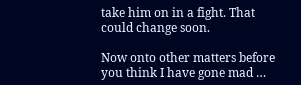take him on in a fight. That could change soon.

Now onto other matters before you think I have gone mad …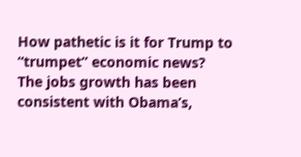How pathetic is it for Trump to “trumpet” economic news? The jobs growth has been consistent with Obama’s,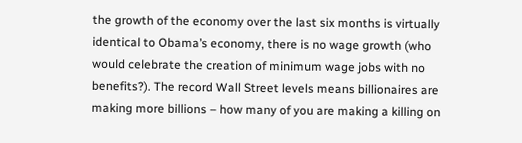the growth of the economy over the last six months is virtually identical to Obama’s economy, there is no wage growth (who would celebrate the creation of minimum wage jobs with no benefits?). The record Wall Street levels means billionaires are making more billions – how many of you are making a killing on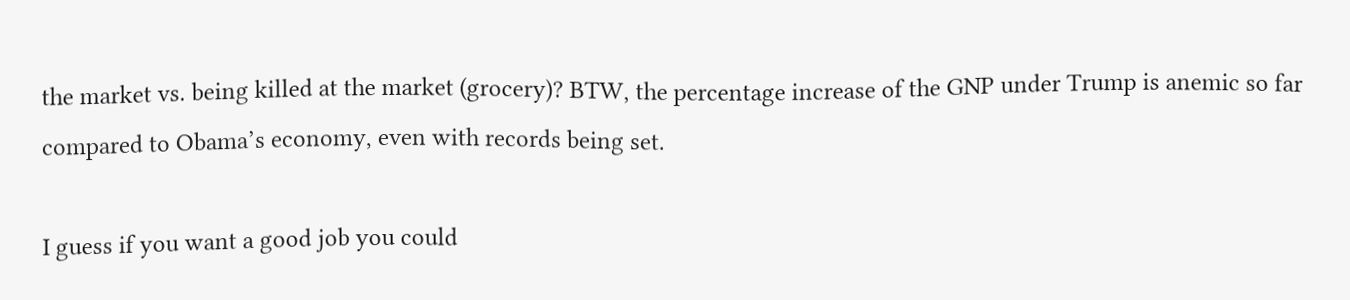the market vs. being killed at the market (grocery)? BTW, the percentage increase of the GNP under Trump is anemic so far compared to Obama’s economy, even with records being set.

I guess if you want a good job you could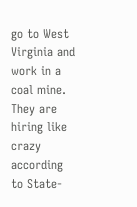go to West Virginia and work in a coal mine. They are hiring like crazy according to State-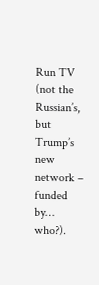Run TV (not the Russian’s, but Trump’s new network – funded by… who?).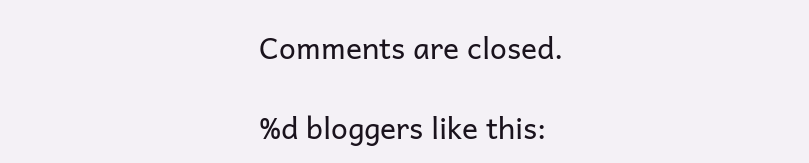Comments are closed.

%d bloggers like this: